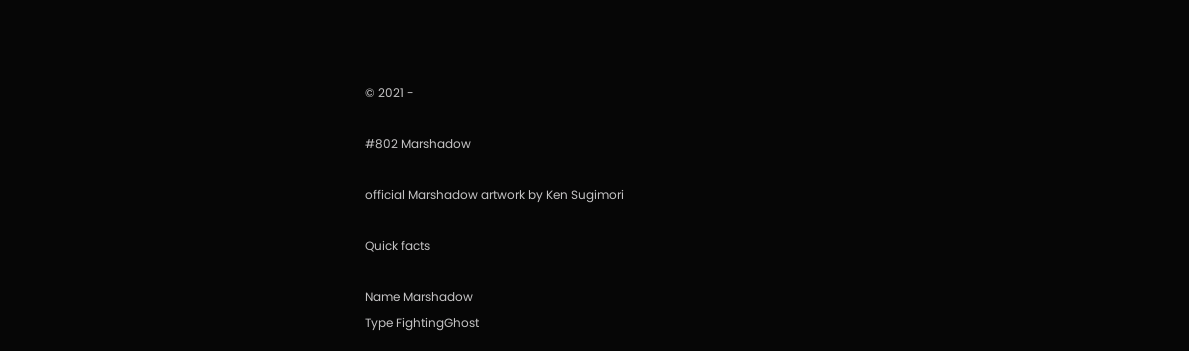© 2021 -

#802 Marshadow

official Marshadow artwork by Ken Sugimori

Quick facts

Name Marshadow
Type FightingGhost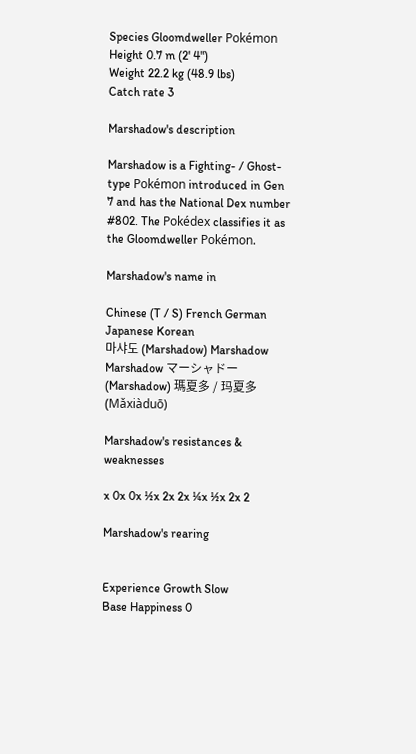Species Gloomdweller Pokémon
Height 0.7 m (2' 4")
Weight 22.2 kg (48.9 lbs)
Catch rate 3

Marshadow's description

Marshadow is a Fighting- / Ghost-type Pokémon introduced in Gen 7 and has the National Dex number #802. The Pokédex classifies it as the Gloomdweller Pokémon.

Marshadow's name in

Chinese (T / S) French German Japanese Korean
마샤도 (Marshadow) Marshadow Marshadow マーシャドー (Marshadow) 瑪夏多 / 玛夏多 (Mǎxiàduō)

Marshadow's resistances & weaknesses

x 0x 0x ½x 2x 2x ¼x ½x 2x 2

Marshadow's rearing


Experience Growth Slow
Base Happiness 0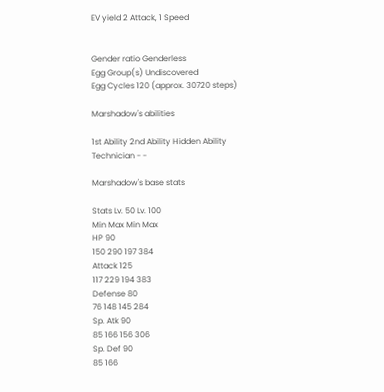EV yield 2 Attack, 1 Speed


Gender ratio Genderless
Egg Group(s) Undiscovered
Egg Cycles 120 (approx. 30720 steps)

Marshadow's abilities

1st Ability 2nd Ability Hidden Ability
Technician - -

Marshadow's base stats

Stats Lv. 50 Lv. 100
Min Max Min Max
HP 90
150 290 197 384
Attack 125
117 229 194 383
Defense 80
76 148 145 284
Sp. Atk 90
85 166 156 306
Sp. Def 90
85 166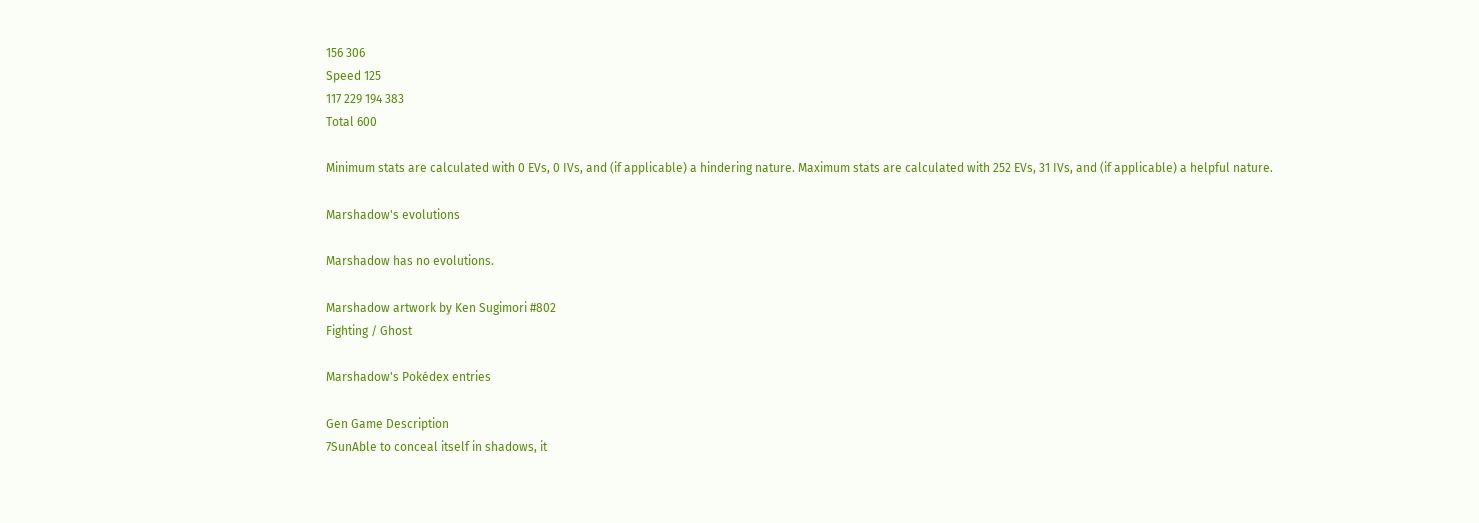156 306
Speed 125
117 229 194 383
Total 600

Minimum stats are calculated with 0 EVs, 0 IVs, and (if applicable) a hindering nature. Maximum stats are calculated with 252 EVs, 31 IVs, and (if applicable) a helpful nature.

Marshadow's evolutions

Marshadow has no evolutions.

Marshadow artwork by Ken Sugimori #802
Fighting / Ghost

Marshadow's Pokédex entries

Gen Game Description
7SunAble to conceal itself in shadows, it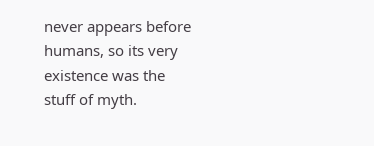never appears before humans, so its very existence was the stuff of myth.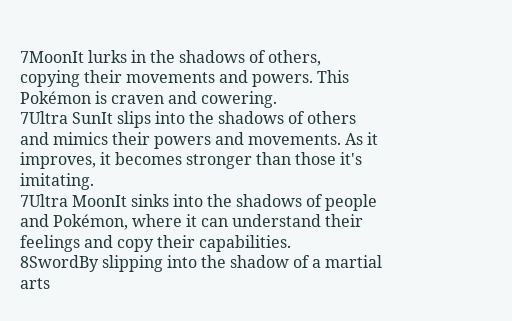7MoonIt lurks in the shadows of others, copying their movements and powers. This Pokémon is craven and cowering.
7Ultra SunIt slips into the shadows of others and mimics their powers and movements. As it improves, it becomes stronger than those it's imitating.
7Ultra MoonIt sinks into the shadows of people and Pokémon, where it can understand their feelings and copy their capabilities.
8SwordBy slipping into the shadow of a martial arts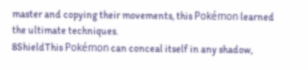master and copying their movements, this Pokémon learned the ultimate techniques.
8ShieldThis Pokémon can conceal itself in any shadow,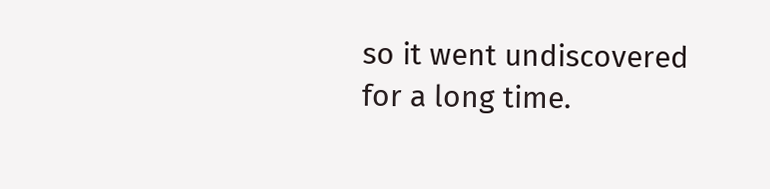so it went undiscovered for a long time.